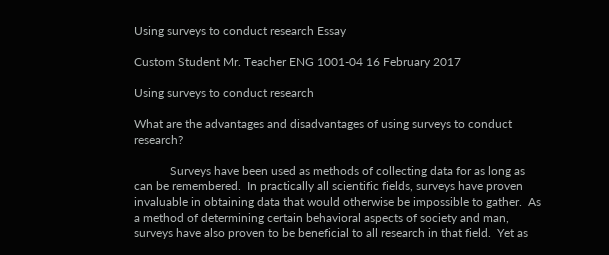Using surveys to conduct research Essay

Custom Student Mr. Teacher ENG 1001-04 16 February 2017

Using surveys to conduct research

What are the advantages and disadvantages of using surveys to conduct research?

            Surveys have been used as methods of collecting data for as long as can be remembered.  In practically all scientific fields, surveys have proven invaluable in obtaining data that would otherwise be impossible to gather.  As a method of determining certain behavioral aspects of society and man, surveys have also proven to be beneficial to all research in that field.  Yet as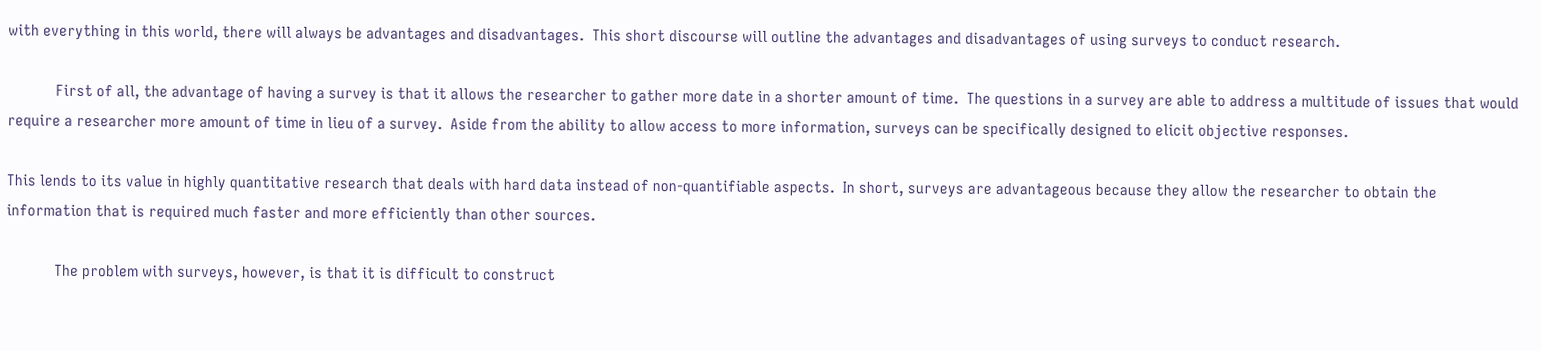with everything in this world, there will always be advantages and disadvantages.  This short discourse will outline the advantages and disadvantages of using surveys to conduct research.

            First of all, the advantage of having a survey is that it allows the researcher to gather more date in a shorter amount of time.  The questions in a survey are able to address a multitude of issues that would require a researcher more amount of time in lieu of a survey.  Aside from the ability to allow access to more information, surveys can be specifically designed to elicit objective responses.

This lends to its value in highly quantitative research that deals with hard data instead of non-quantifiable aspects.  In short, surveys are advantageous because they allow the researcher to obtain the information that is required much faster and more efficiently than other sources.

            The problem with surveys, however, is that it is difficult to construct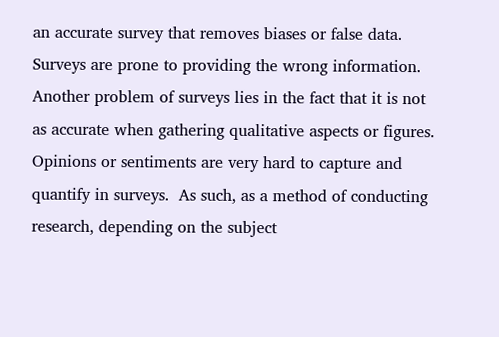an accurate survey that removes biases or false data.  Surveys are prone to providing the wrong information.  Another problem of surveys lies in the fact that it is not as accurate when gathering qualitative aspects or figures.  Opinions or sentiments are very hard to capture and quantify in surveys.  As such, as a method of conducting research, depending on the subject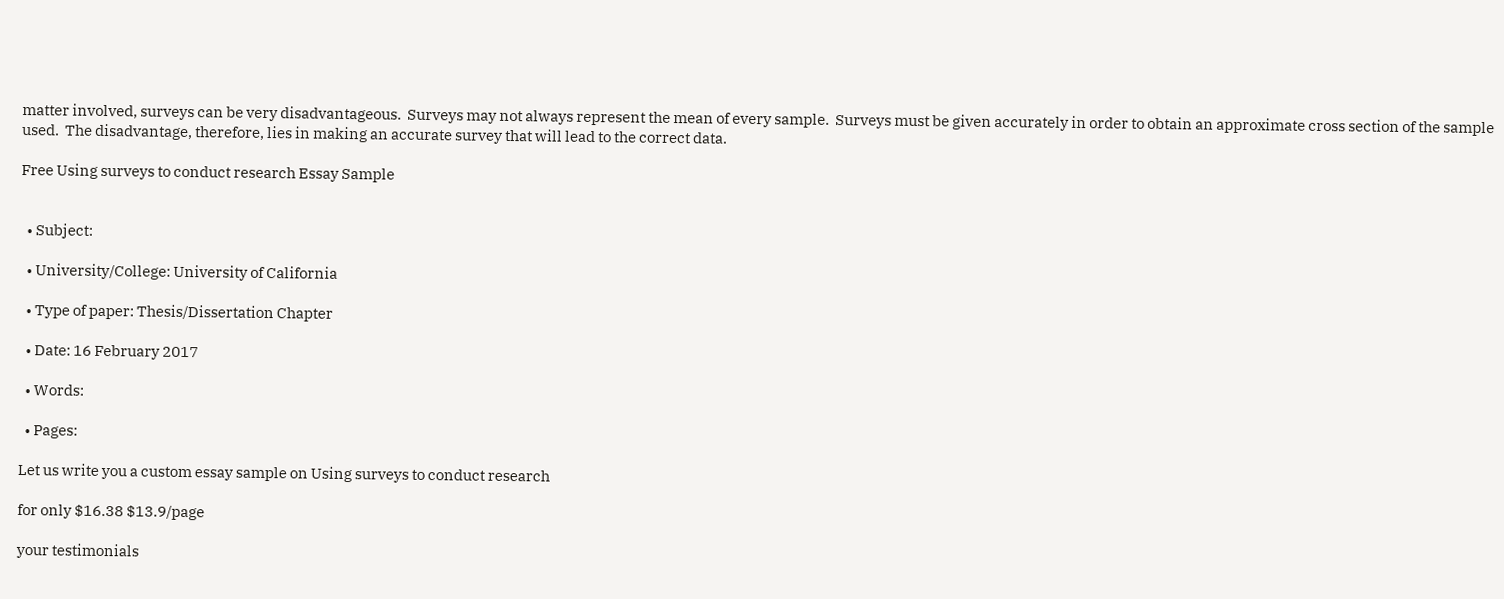matter involved, surveys can be very disadvantageous.  Surveys may not always represent the mean of every sample.  Surveys must be given accurately in order to obtain an approximate cross section of the sample used.  The disadvantage, therefore, lies in making an accurate survey that will lead to the correct data.

Free Using surveys to conduct research Essay Sample


  • Subject:

  • University/College: University of California

  • Type of paper: Thesis/Dissertation Chapter

  • Date: 16 February 2017

  • Words:

  • Pages:

Let us write you a custom essay sample on Using surveys to conduct research

for only $16.38 $13.9/page

your testimonials